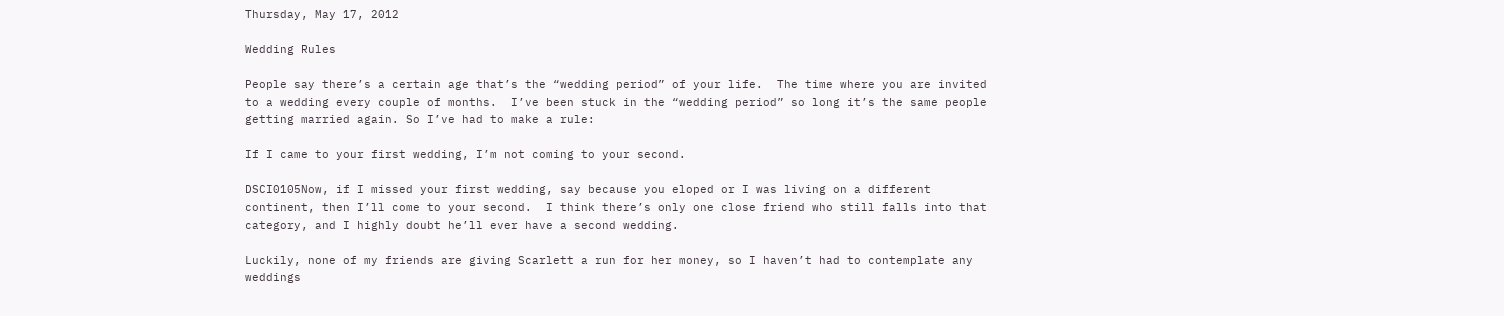Thursday, May 17, 2012

Wedding Rules

People say there’s a certain age that’s the “wedding period” of your life.  The time where you are invited to a wedding every couple of months.  I’ve been stuck in the “wedding period” so long it’s the same people getting married again. So I’ve had to make a rule:

If I came to your first wedding, I’m not coming to your second.

DSCI0105Now, if I missed your first wedding, say because you eloped or I was living on a different continent, then I’ll come to your second.  I think there’s only one close friend who still falls into that category, and I highly doubt he’ll ever have a second wedding.

Luckily, none of my friends are giving Scarlett a run for her money, so I haven’t had to contemplate any weddings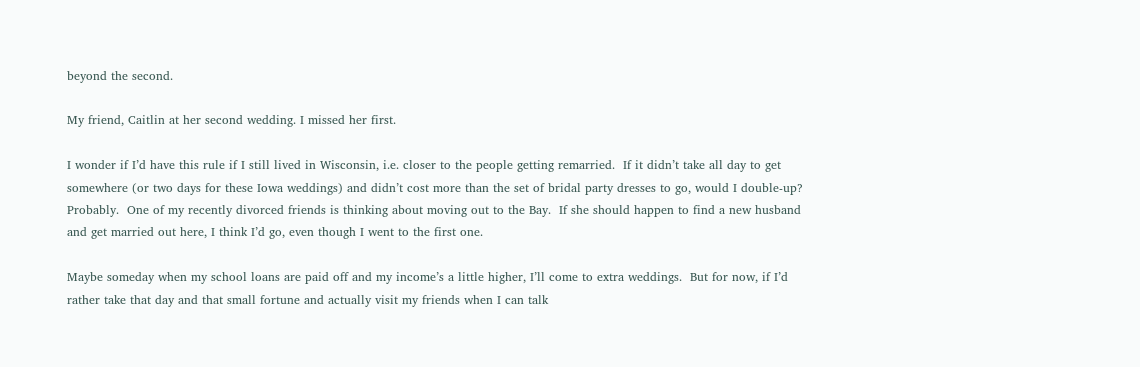beyond the second.

My friend, Caitlin at her second wedding. I missed her first.

I wonder if I’d have this rule if I still lived in Wisconsin, i.e. closer to the people getting remarried.  If it didn’t take all day to get somewhere (or two days for these Iowa weddings) and didn’t cost more than the set of bridal party dresses to go, would I double-up?  Probably.  One of my recently divorced friends is thinking about moving out to the Bay.  If she should happen to find a new husband and get married out here, I think I’d go, even though I went to the first one.

Maybe someday when my school loans are paid off and my income’s a little higher, I’ll come to extra weddings.  But for now, if I’d rather take that day and that small fortune and actually visit my friends when I can talk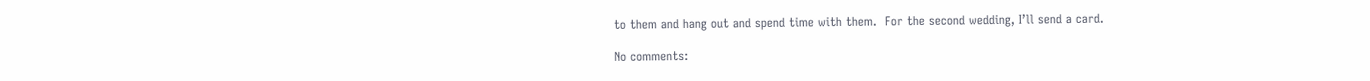to them and hang out and spend time with them.  For the second wedding, I’ll send a card.

No comments: